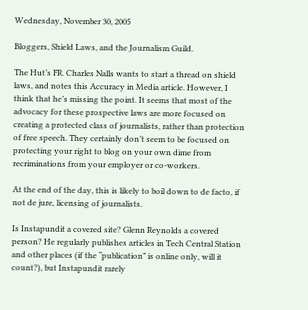Wednesday, November 30, 2005

Bloggers, Shield Laws, and the Journalism Guild.

The Hut’s FR. Charles Nalls wants to start a thread on shield laws, and notes this Accuracy in Media article. However, I think that he’s missing the point. It seems that most of the advocacy for these prospective laws are more focused on creating a protected class of journalists, rather than protection of free speech. They certainly don’t seem to be focused on protecting your right to blog on your own dime from recriminations from your employer or co-workers.

At the end of the day, this is likely to boil down to de facto, if not de jure, licensing of journalists.

Is Instapundit a covered site? Glenn Reynolds a covered person? He regularly publishes articles in Tech Central Station and other places (if the “publication” is online only, will it count?), but Instapundit rarely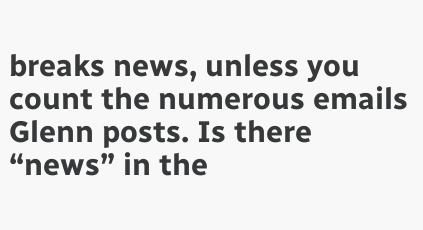breaks news, unless you count the numerous emails Glenn posts. Is there “news” in the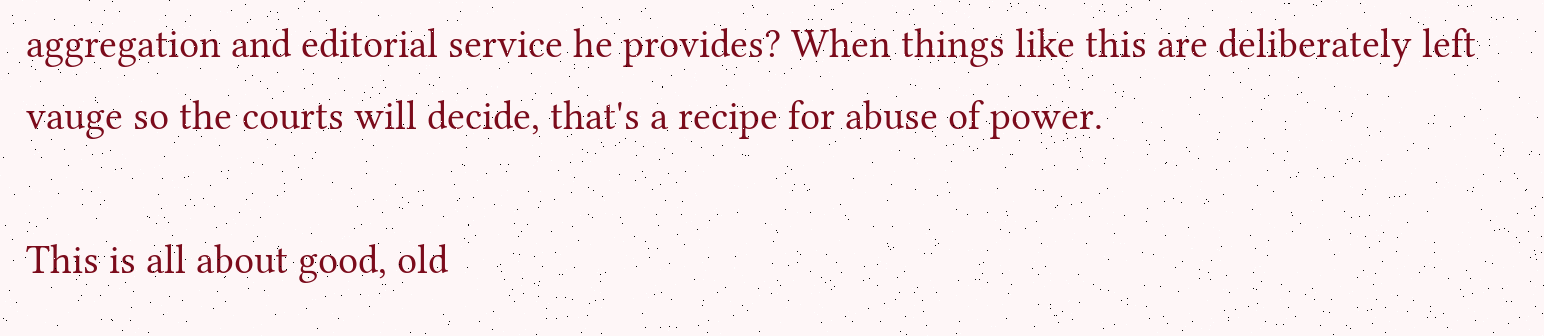aggregation and editorial service he provides? When things like this are deliberately left vauge so the courts will decide, that's a recipe for abuse of power.

This is all about good, old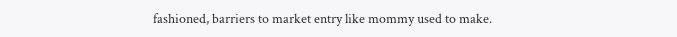fashioned, barriers to market entry like mommy used to make.